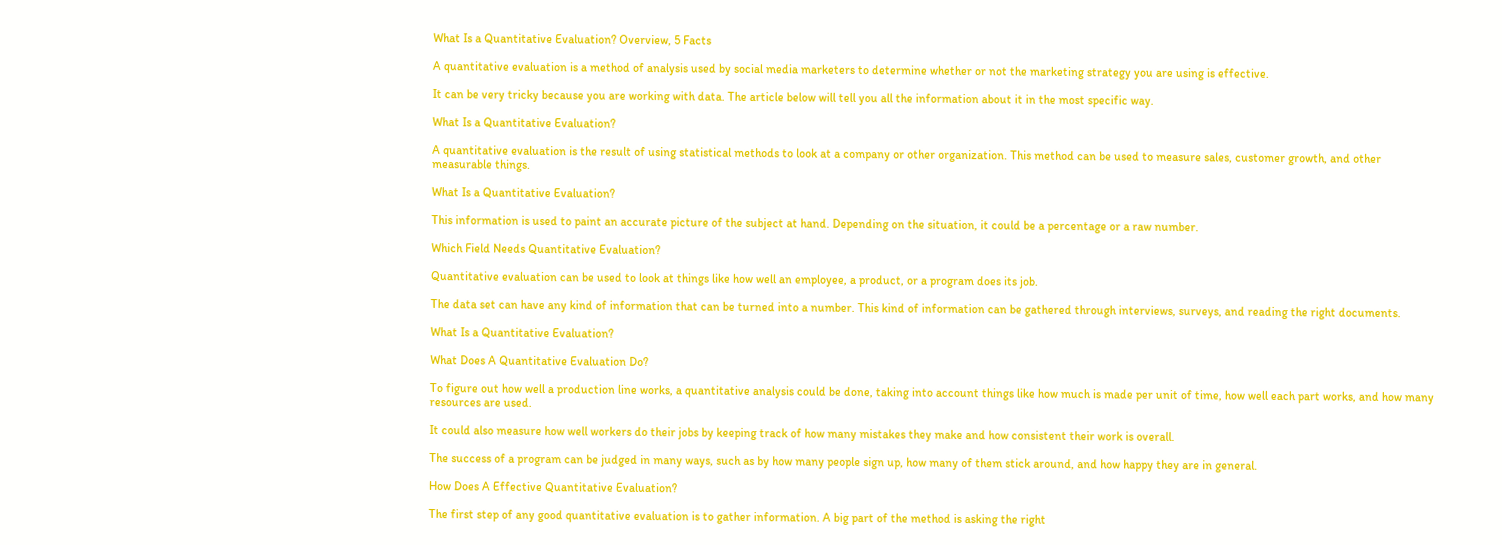What Is a Quantitative Evaluation? Overview, 5 Facts

A quantitative evaluation is a method of analysis used by social media marketers to determine whether or not the marketing strategy you are using is effective.

It can be very tricky because you are working with data. The article below will tell you all the information about it in the most specific way.

What Is a Quantitative Evaluation?

A quantitative evaluation is the result of using statistical methods to look at a company or other organization. This method can be used to measure sales, customer growth, and other measurable things.

What Is a Quantitative Evaluation?

This information is used to paint an accurate picture of the subject at hand. Depending on the situation, it could be a percentage or a raw number.

Which Field Needs Quantitative Evaluation?

Quantitative evaluation can be used to look at things like how well an employee, a product, or a program does its job.

The data set can have any kind of information that can be turned into a number. This kind of information can be gathered through interviews, surveys, and reading the right documents.

What Is a Quantitative Evaluation?

What Does A Quantitative Evaluation Do?

To figure out how well a production line works, a quantitative analysis could be done, taking into account things like how much is made per unit of time, how well each part works, and how many resources are used.

It could also measure how well workers do their jobs by keeping track of how many mistakes they make and how consistent their work is overall.

The success of a program can be judged in many ways, such as by how many people sign up, how many of them stick around, and how happy they are in general.

How Does A Effective Quantitative Evaluation?

The first step of any good quantitative evaluation is to gather information. A big part of the method is asking the right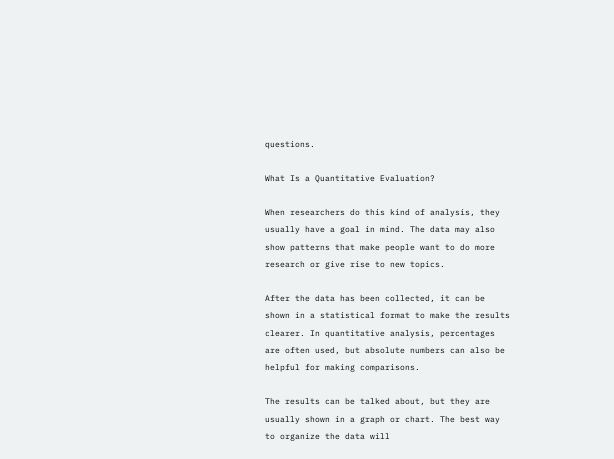questions.

What Is a Quantitative Evaluation?

When researchers do this kind of analysis, they usually have a goal in mind. The data may also show patterns that make people want to do more research or give rise to new topics.

After the data has been collected, it can be shown in a statistical format to make the results clearer. In quantitative analysis, percentages are often used, but absolute numbers can also be helpful for making comparisons.

The results can be talked about, but they are usually shown in a graph or chart. The best way to organize the data will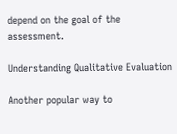depend on the goal of the assessment.

Understanding Qualitative Evaluation

Another popular way to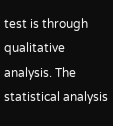test is through qualitative analysis. The statistical analysis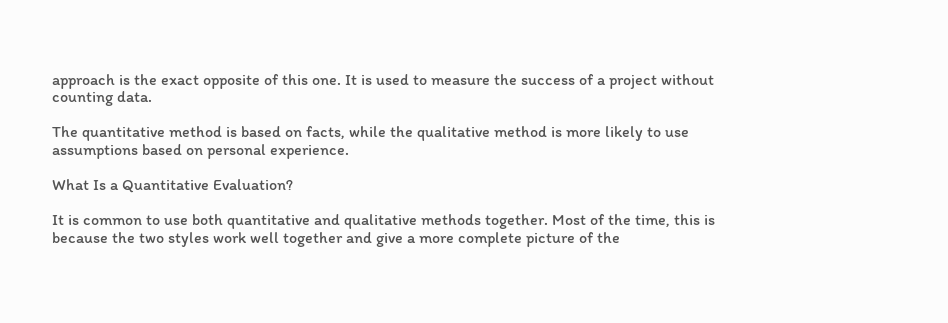approach is the exact opposite of this one. It is used to measure the success of a project without counting data.

The quantitative method is based on facts, while the qualitative method is more likely to use assumptions based on personal experience.

What Is a Quantitative Evaluation?

It is common to use both quantitative and qualitative methods together. Most of the time, this is because the two styles work well together and give a more complete picture of the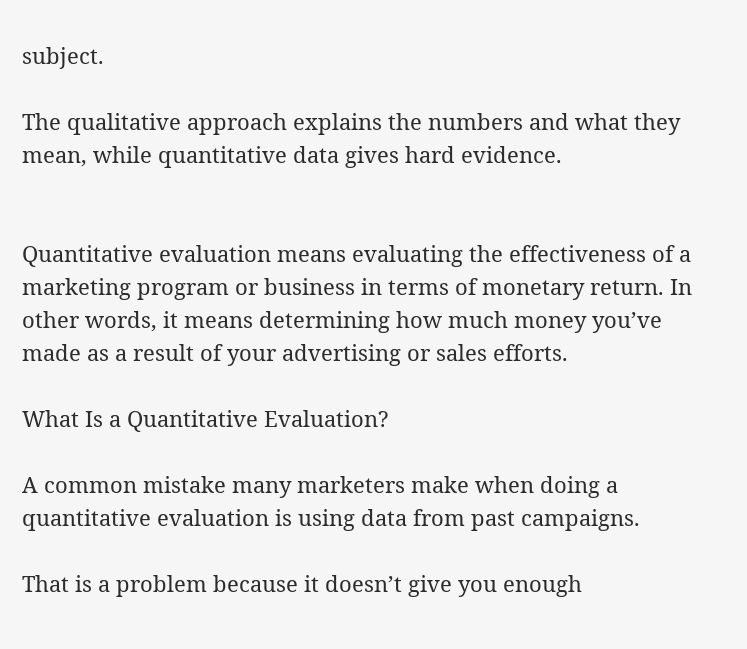subject.

The qualitative approach explains the numbers and what they mean, while quantitative data gives hard evidence.


Quantitative evaluation means evaluating the effectiveness of a marketing program or business in terms of monetary return. In other words, it means determining how much money you’ve made as a result of your advertising or sales efforts.

What Is a Quantitative Evaluation?

A common mistake many marketers make when doing a quantitative evaluation is using data from past campaigns.

That is a problem because it doesn’t give you enough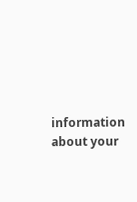information about your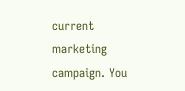current marketing campaign. You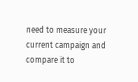need to measure your current campaign and compare it to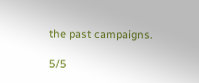the past campaigns.

5/5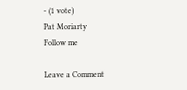- (1 vote)
Pat Moriarty
Follow me

Leave a Comment